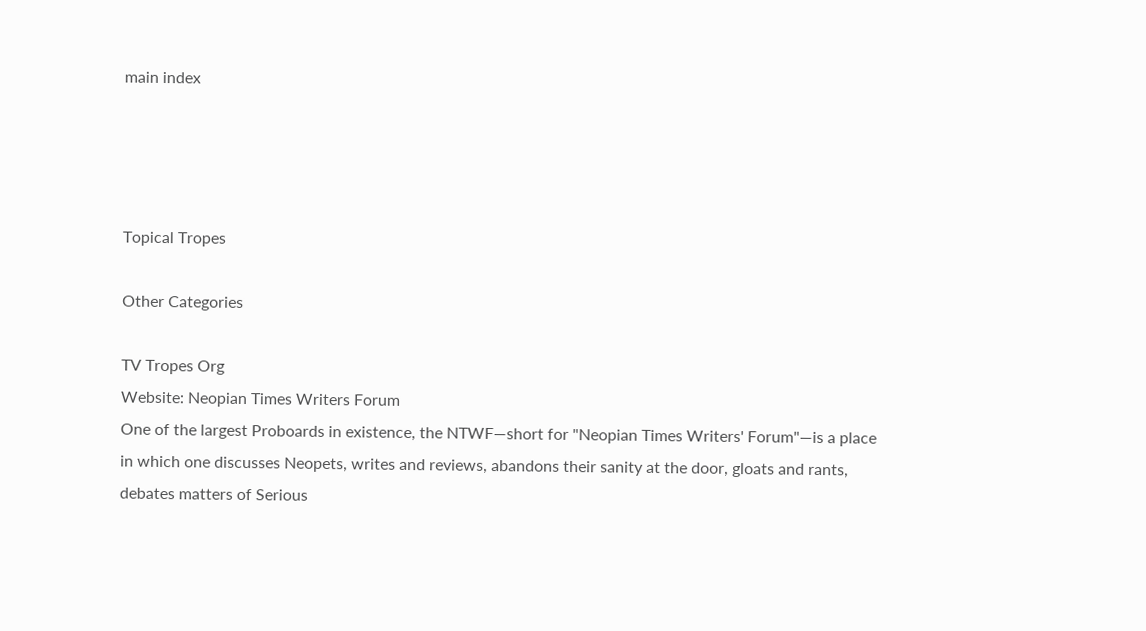main index




Topical Tropes

Other Categories

TV Tropes Org
Website: Neopian Times Writers Forum
One of the largest Proboards in existence, the NTWF—short for "Neopian Times Writers' Forum"—is a place in which one discusses Neopets, writes and reviews, abandons their sanity at the door, gloats and rants, debates matters of Serious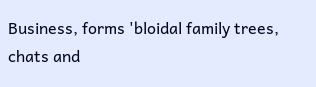Business, forms 'bloidal family trees, chats and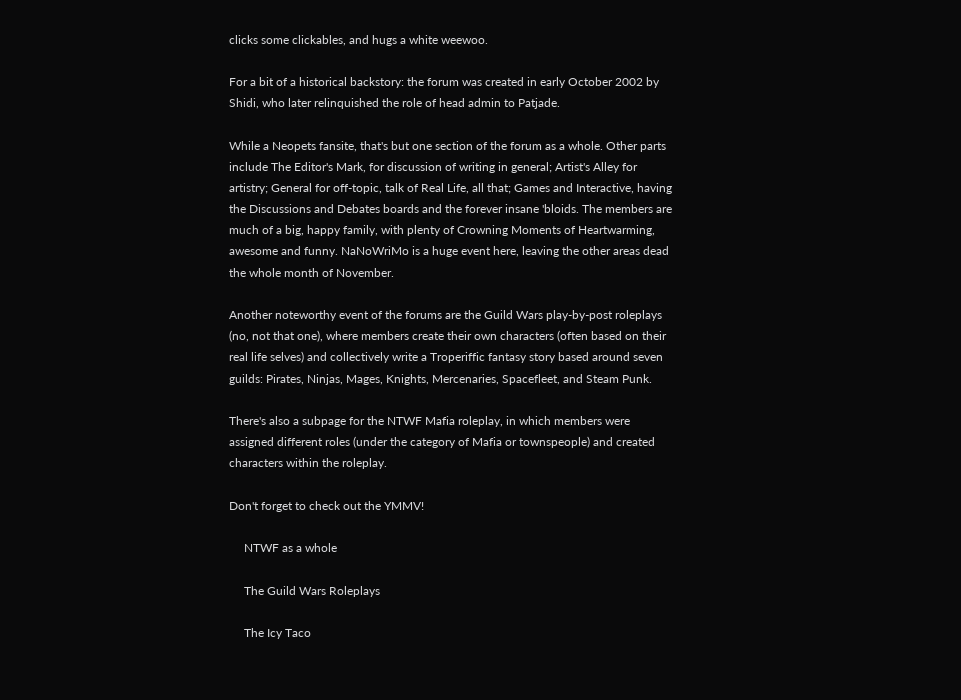clicks some clickables, and hugs a white weewoo.

For a bit of a historical backstory: the forum was created in early October 2002 by Shidi, who later relinquished the role of head admin to Patjade.

While a Neopets fansite, that's but one section of the forum as a whole. Other parts include The Editor's Mark, for discussion of writing in general; Artist's Alley for artistry; General for off-topic, talk of Real Life, all that; Games and Interactive, having the Discussions and Debates boards and the forever insane 'bloids. The members are much of a big, happy family, with plenty of Crowning Moments of Heartwarming, awesome and funny. NaNoWriMo is a huge event here, leaving the other areas dead the whole month of November.

Another noteworthy event of the forums are the Guild Wars play-by-post roleplays (no, not that one), where members create their own characters (often based on their real life selves) and collectively write a Troperiffic fantasy story based around seven guilds: Pirates, Ninjas, Mages, Knights, Mercenaries, Spacefleet, and Steam Punk.

There's also a subpage for the NTWF Mafia roleplay, in which members were assigned different roles (under the category of Mafia or townspeople) and created characters within the roleplay.

Don't forget to check out the YMMV!

     NTWF as a whole

     The Guild Wars Roleplays

     The Icy Taco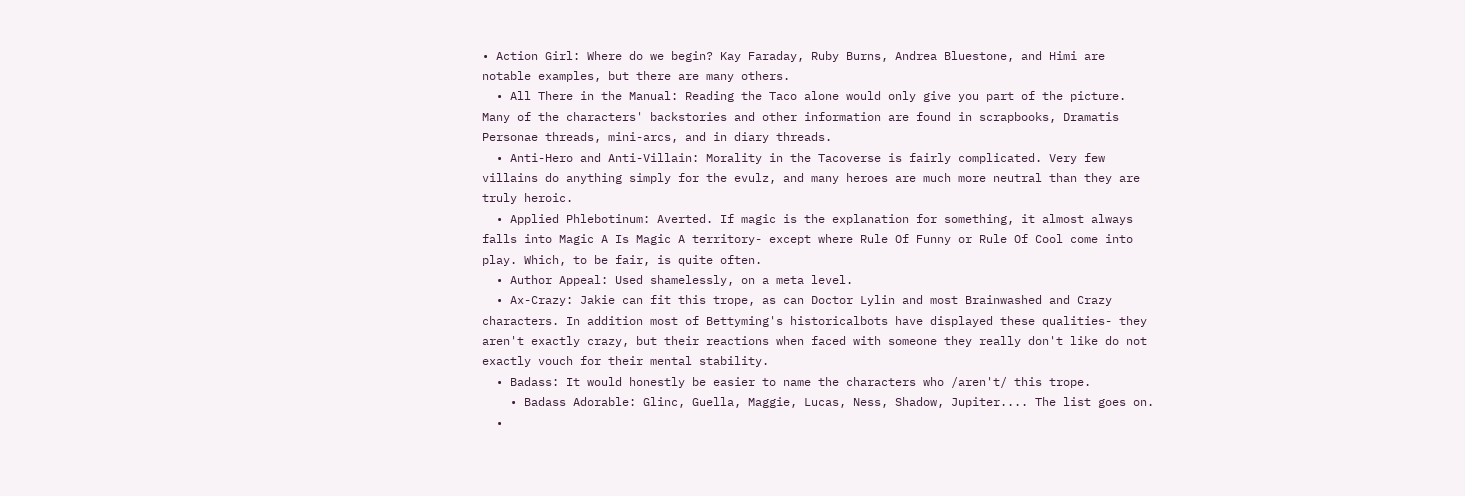• Action Girl: Where do we begin? Kay Faraday, Ruby Burns, Andrea Bluestone, and Himi are notable examples, but there are many others.
  • All There in the Manual: Reading the Taco alone would only give you part of the picture. Many of the characters' backstories and other information are found in scrapbooks, Dramatis Personae threads, mini-arcs, and in diary threads.
  • Anti-Hero and Anti-Villain: Morality in the Tacoverse is fairly complicated. Very few villains do anything simply for the evulz, and many heroes are much more neutral than they are truly heroic.
  • Applied Phlebotinum: Averted. If magic is the explanation for something, it almost always falls into Magic A Is Magic A territory- except where Rule Of Funny or Rule Of Cool come into play. Which, to be fair, is quite often.
  • Author Appeal: Used shamelessly, on a meta level.
  • Ax-Crazy: Jakie can fit this trope, as can Doctor Lylin and most Brainwashed and Crazy characters. In addition most of Bettyming's historicalbots have displayed these qualities- they aren't exactly crazy, but their reactions when faced with someone they really don't like do not exactly vouch for their mental stability.
  • Badass: It would honestly be easier to name the characters who /aren't/ this trope.
    • Badass Adorable: Glinc, Guella, Maggie, Lucas, Ness, Shadow, Jupiter.... The list goes on.
  •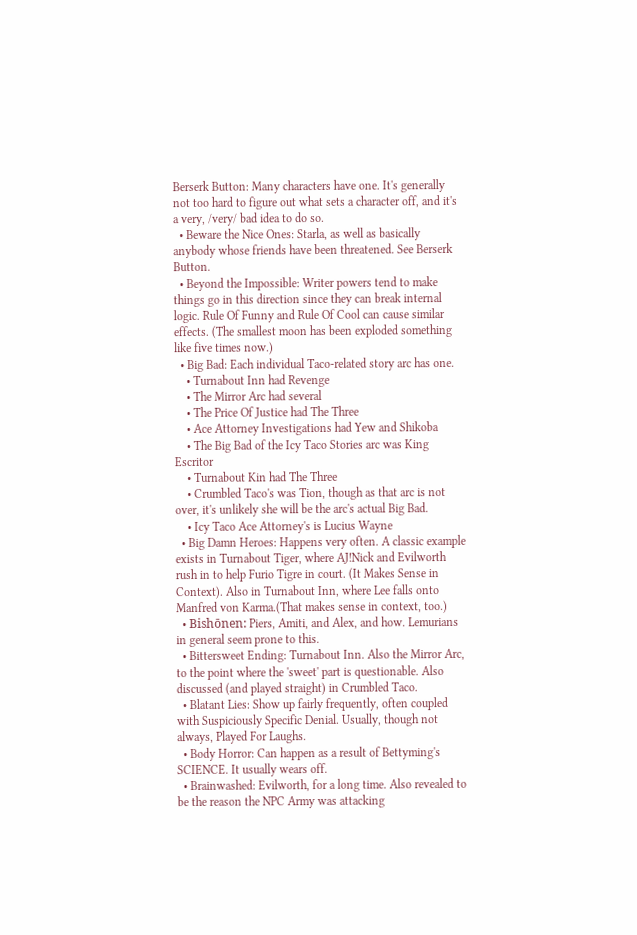Berserk Button: Many characters have one. It's generally not too hard to figure out what sets a character off, and it's a very, /very/ bad idea to do so.
  • Beware the Nice Ones: Starla, as well as basically anybody whose friends have been threatened. See Berserk Button.
  • Beyond the Impossible: Writer powers tend to make things go in this direction since they can break internal logic. Rule Of Funny and Rule Of Cool can cause similar effects. (The smallest moon has been exploded something like five times now.)
  • Big Bad: Each individual Taco-related story arc has one.
    • Turnabout Inn had Revenge
    • The Mirror Arc had several
    • The Price Of Justice had The Three
    • Ace Attorney Investigations had Yew and Shikoba
    • The Big Bad of the Icy Taco Stories arc was King Escritor
    • Turnabout Kin had The Three
    • Crumbled Taco's was Tion, though as that arc is not over, it's unlikely she will be the arc's actual Big Bad.
    • Icy Taco Ace Attorney's is Lucius Wayne
  • Big Damn Heroes: Happens very often. A classic example exists in Turnabout Tiger, where AJ!Nick and Evilworth rush in to help Furio Tigre in court. (It Makes Sense in Context). Also in Turnabout Inn, where Lee falls onto Manfred von Karma.(That makes sense in context, too.)
  • Bishōnen: Piers, Amiti, and Alex, and how. Lemurians in general seem prone to this.
  • Bittersweet Ending: Turnabout Inn. Also the Mirror Arc, to the point where the 'sweet' part is questionable. Also discussed (and played straight) in Crumbled Taco.
  • Blatant Lies: Show up fairly frequently, often coupled with Suspiciously Specific Denial. Usually, though not always, Played For Laughs.
  • Body Horror: Can happen as a result of Bettyming's SCIENCE. It usually wears off.
  • Brainwashed: Evilworth, for a long time. Also revealed to be the reason the NPC Army was attacking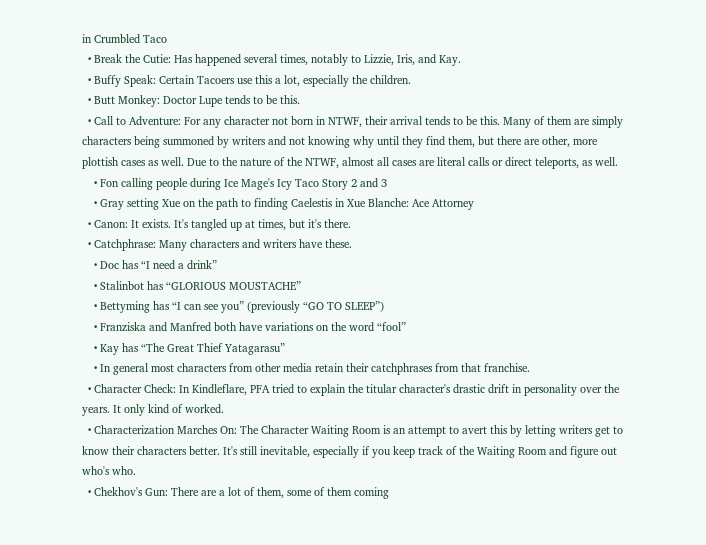in Crumbled Taco
  • Break the Cutie: Has happened several times, notably to Lizzie, Iris, and Kay.
  • Buffy Speak: Certain Tacoers use this a lot, especially the children.
  • Butt Monkey: Doctor Lupe tends to be this.
  • Call to Adventure: For any character not born in NTWF, their arrival tends to be this. Many of them are simply characters being summoned by writers and not knowing why until they find them, but there are other, more plottish cases as well. Due to the nature of the NTWF, almost all cases are literal calls or direct teleports, as well.
    • Fon calling people during Ice Mage's Icy Taco Story 2 and 3
    • Gray setting Xue on the path to finding Caelestis in Xue Blanche: Ace Attorney
  • Canon: It exists. It's tangled up at times, but it's there.
  • Catchphrase: Many characters and writers have these.
    • Doc has “I need a drink”
    • Stalinbot has “GLORIOUS MOUSTACHE”
    • Bettyming has “I can see you” (previously “GO TO SLEEP”)
    • Franziska and Manfred both have variations on the word “fool”
    • Kay has “The Great Thief Yatagarasu”
    • In general most characters from other media retain their catchphrases from that franchise.
  • Character Check: In Kindleflare, PFA tried to explain the titular character's drastic drift in personality over the years. It only kind of worked.
  • Characterization Marches On: The Character Waiting Room is an attempt to avert this by letting writers get to know their characters better. It's still inevitable, especially if you keep track of the Waiting Room and figure out who's who.
  • Chekhov's Gun: There are a lot of them, some of them coming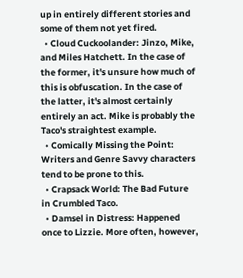up in entirely different stories and some of them not yet fired.
  • Cloud Cuckoolander: Jinzo, Mike, and Miles Hatchett. In the case of the former, it's unsure how much of this is obfuscation. In the case of the latter, it's almost certainly entirely an act. Mike is probably the Taco's straightest example.
  • Comically Missing the Point: Writers and Genre Savvy characters tend to be prone to this.
  • Crapsack World: The Bad Future in Crumbled Taco.
  • Damsel in Distress: Happened once to Lizzie. More often, however,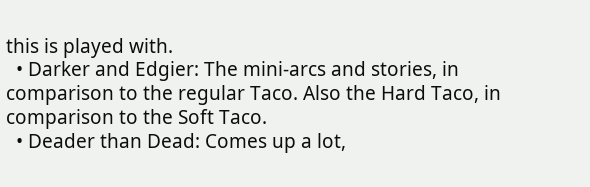this is played with.
  • Darker and Edgier: The mini-arcs and stories, in comparison to the regular Taco. Also the Hard Taco, in comparison to the Soft Taco.
  • Deader than Dead: Comes up a lot,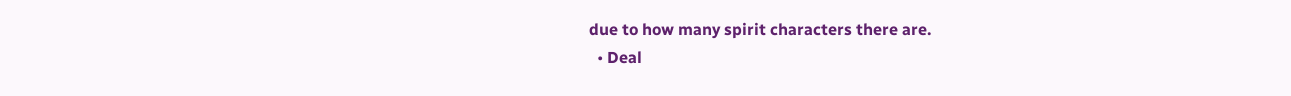due to how many spirit characters there are.
  • Deal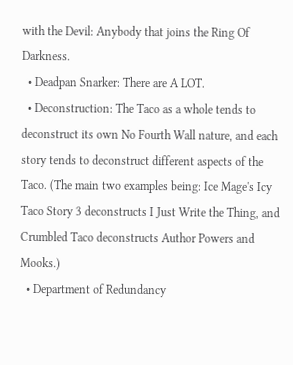with the Devil: Anybody that joins the Ring Of Darkness.
  • Deadpan Snarker: There are A LOT.
  • Deconstruction: The Taco as a whole tends to deconstruct its own No Fourth Wall nature, and each story tends to deconstruct different aspects of the Taco. (The main two examples being: Ice Mage's Icy Taco Story 3 deconstructs I Just Write the Thing, and Crumbled Taco deconstructs Author Powers and Mooks.)
  • Department of Redundancy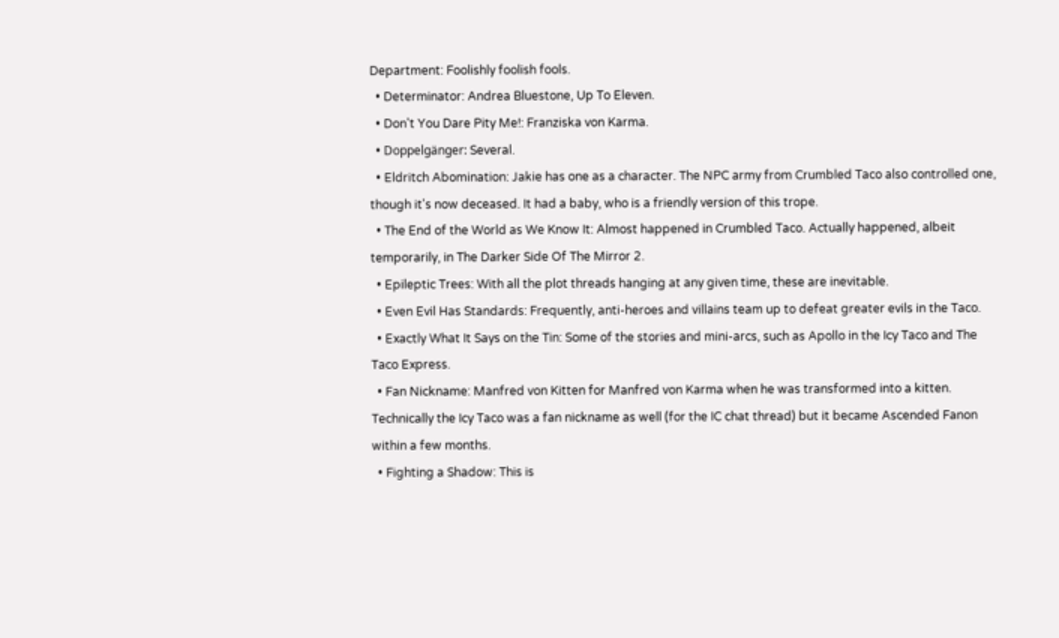Department: Foolishly foolish fools.
  • Determinator: Andrea Bluestone, Up To Eleven.
  • Don't You Dare Pity Me!: Franziska von Karma.
  • Doppelgänger: Several.
  • Eldritch Abomination: Jakie has one as a character. The NPC army from Crumbled Taco also controlled one, though it's now deceased. It had a baby, who is a friendly version of this trope.
  • The End of the World as We Know It: Almost happened in Crumbled Taco. Actually happened, albeit temporarily, in The Darker Side Of The Mirror 2.
  • Epileptic Trees: With all the plot threads hanging at any given time, these are inevitable.
  • Even Evil Has Standards: Frequently, anti-heroes and villains team up to defeat greater evils in the Taco.
  • Exactly What It Says on the Tin: Some of the stories and mini-arcs, such as Apollo in the Icy Taco and The Taco Express.
  • Fan Nickname: Manfred von Kitten for Manfred von Karma when he was transformed into a kitten. Technically the Icy Taco was a fan nickname as well (for the IC chat thread) but it became Ascended Fanon within a few months.
  • Fighting a Shadow: This is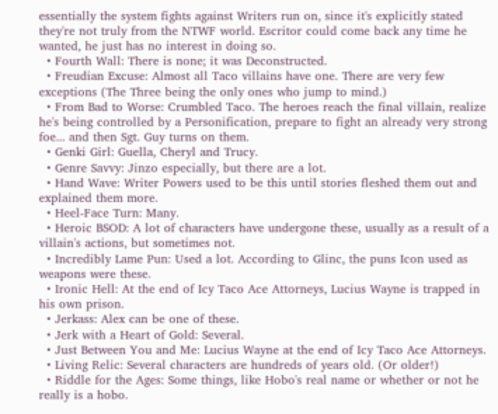essentially the system fights against Writers run on, since it's explicitly stated they're not truly from the NTWF world. Escritor could come back any time he wanted, he just has no interest in doing so.
  • Fourth Wall: There is none; it was Deconstructed.
  • Freudian Excuse: Almost all Taco villains have one. There are very few exceptions (The Three being the only ones who jump to mind.)
  • From Bad to Worse: Crumbled Taco. The heroes reach the final villain, realize he's being controlled by a Personification, prepare to fight an already very strong foe... and then Sgt. Guy turns on them.
  • Genki Girl: Guella, Cheryl and Trucy.
  • Genre Savvy: Jinzo especially, but there are a lot.
  • Hand Wave: Writer Powers used to be this until stories fleshed them out and explained them more.
  • Heel-Face Turn: Many.
  • Heroic BSOD: A lot of characters have undergone these, usually as a result of a villain's actions, but sometimes not.
  • Incredibly Lame Pun: Used a lot. According to Glinc, the puns Icon used as weapons were these.
  • Ironic Hell: At the end of Icy Taco Ace Attorneys, Lucius Wayne is trapped in his own prison.
  • Jerkass: Alex can be one of these.
  • Jerk with a Heart of Gold: Several.
  • Just Between You and Me: Lucius Wayne at the end of Icy Taco Ace Attorneys.
  • Living Relic: Several characters are hundreds of years old. (Or older!)
  • Riddle for the Ages: Some things, like Hobo's real name or whether or not he really is a hobo.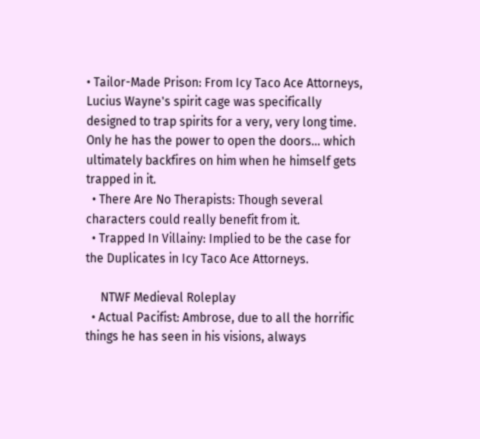• Tailor-Made Prison: From Icy Taco Ace Attorneys, Lucius Wayne's spirit cage was specifically designed to trap spirits for a very, very long time. Only he has the power to open the doors... which ultimately backfires on him when he himself gets trapped in it.
  • There Are No Therapists: Though several characters could really benefit from it.
  • Trapped In Villainy: Implied to be the case for the Duplicates in Icy Taco Ace Attorneys.

     NTWF Medieval Roleplay
  • Actual Pacifist: Ambrose, due to all the horrific things he has seen in his visions, always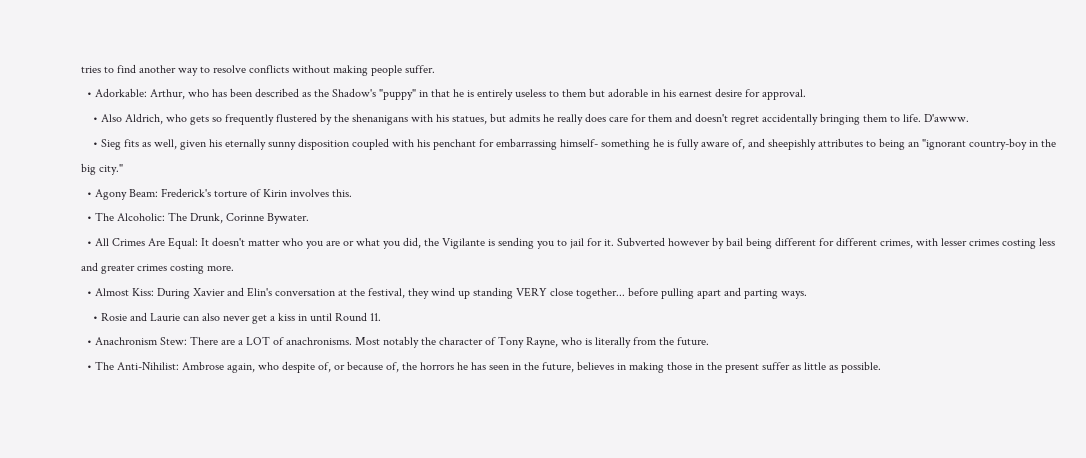tries to find another way to resolve conflicts without making people suffer.
  • Adorkable: Arthur, who has been described as the Shadow's "puppy" in that he is entirely useless to them but adorable in his earnest desire for approval.
    • Also Aldrich, who gets so frequently flustered by the shenanigans with his statues, but admits he really does care for them and doesn't regret accidentally bringing them to life. D'awww.
    • Sieg fits as well, given his eternally sunny disposition coupled with his penchant for embarrassing himself- something he is fully aware of, and sheepishly attributes to being an "ignorant country-boy in the big city."
  • Agony Beam: Frederick's torture of Kirin involves this.
  • The Alcoholic: The Drunk, Corinne Bywater.
  • All Crimes Are Equal: It doesn't matter who you are or what you did, the Vigilante is sending you to jail for it. Subverted however by bail being different for different crimes, with lesser crimes costing less and greater crimes costing more.
  • Almost Kiss: During Xavier and Elin's conversation at the festival, they wind up standing VERY close together... before pulling apart and parting ways.
    • Rosie and Laurie can also never get a kiss in until Round 11.
  • Anachronism Stew: There are a LOT of anachronisms. Most notably the character of Tony Rayne, who is literally from the future.
  • The Anti-Nihilist: Ambrose again, who despite of, or because of, the horrors he has seen in the future, believes in making those in the present suffer as little as possible.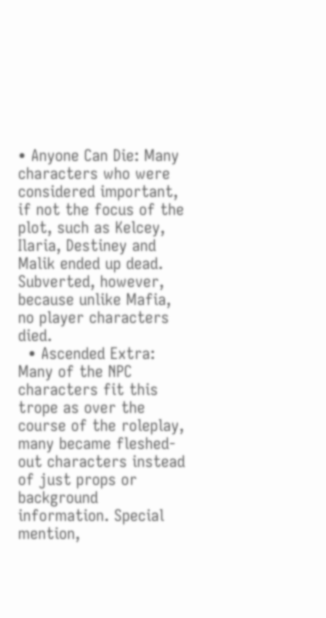• Anyone Can Die: Many characters who were considered important, if not the focus of the plot, such as Kelcey, Ilaria, Destiney and Malik ended up dead. Subverted, however, because unlike Mafia, no player characters died.
  • Ascended Extra: Many of the NPC characters fit this trope as over the course of the roleplay, many became fleshed-out characters instead of just props or background information. Special mention,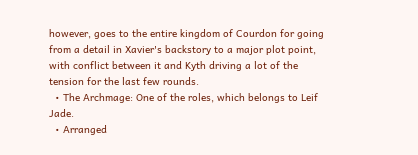however, goes to the entire kingdom of Courdon for going from a detail in Xavier's backstory to a major plot point, with conflict between it and Kyth driving a lot of the tension for the last few rounds.
  • The Archmage: One of the roles, which belongs to Leif Jade.
  • Arranged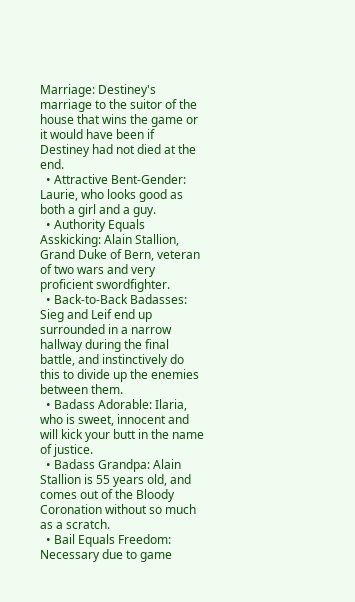Marriage: Destiney's marriage to the suitor of the house that wins the game or it would have been if Destiney had not died at the end.
  • Attractive Bent-Gender: Laurie, who looks good as both a girl and a guy.
  • Authority Equals Asskicking: Alain Stallion, Grand Duke of Bern, veteran of two wars and very proficient swordfighter.
  • Back-to-Back Badasses: Sieg and Leif end up surrounded in a narrow hallway during the final battle, and instinctively do this to divide up the enemies between them.
  • Badass Adorable: Ilaria, who is sweet, innocent and will kick your butt in the name of justice.
  • Badass Grandpa: Alain Stallion is 55 years old, and comes out of the Bloody Coronation without so much as a scratch.
  • Bail Equals Freedom: Necessary due to game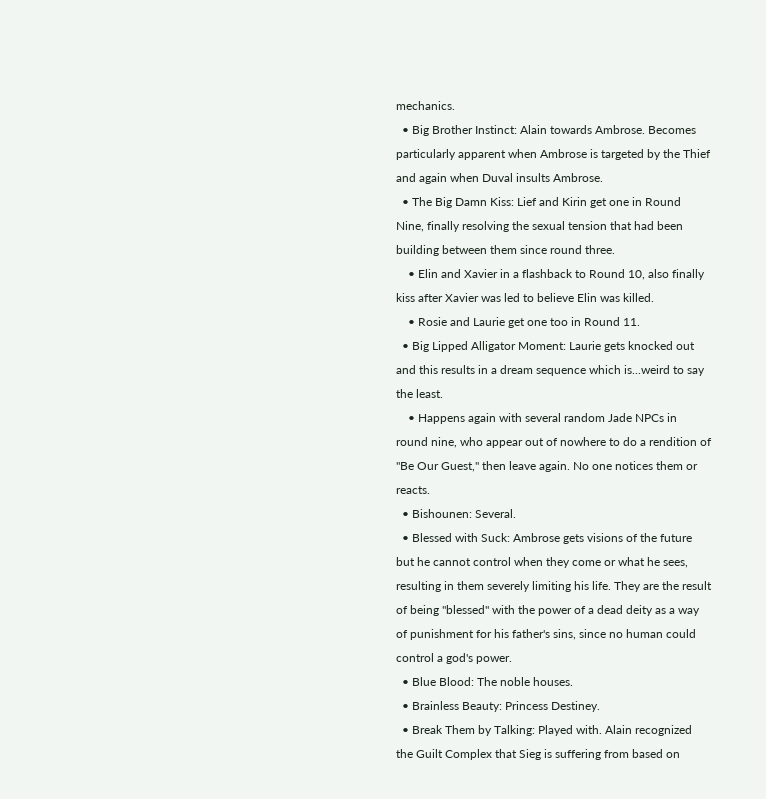mechanics.
  • Big Brother Instinct: Alain towards Ambrose. Becomes particularly apparent when Ambrose is targeted by the Thief and again when Duval insults Ambrose.
  • The Big Damn Kiss: Lief and Kirin get one in Round Nine, finally resolving the sexual tension that had been building between them since round three.
    • Elin and Xavier in a flashback to Round 10, also finally kiss after Xavier was led to believe Elin was killed.
    • Rosie and Laurie get one too in Round 11.
  • Big Lipped Alligator Moment: Laurie gets knocked out and this results in a dream sequence which is...weird to say the least.
    • Happens again with several random Jade NPCs in round nine, who appear out of nowhere to do a rendition of "Be Our Guest," then leave again. No one notices them or reacts.
  • Bishounen: Several.
  • Blessed with Suck: Ambrose gets visions of the future but he cannot control when they come or what he sees, resulting in them severely limiting his life. They are the result of being "blessed" with the power of a dead deity as a way of punishment for his father's sins, since no human could control a god's power.
  • Blue Blood: The noble houses.
  • Brainless Beauty: Princess Destiney.
  • Break Them by Talking: Played with. Alain recognized the Guilt Complex that Sieg is suffering from based on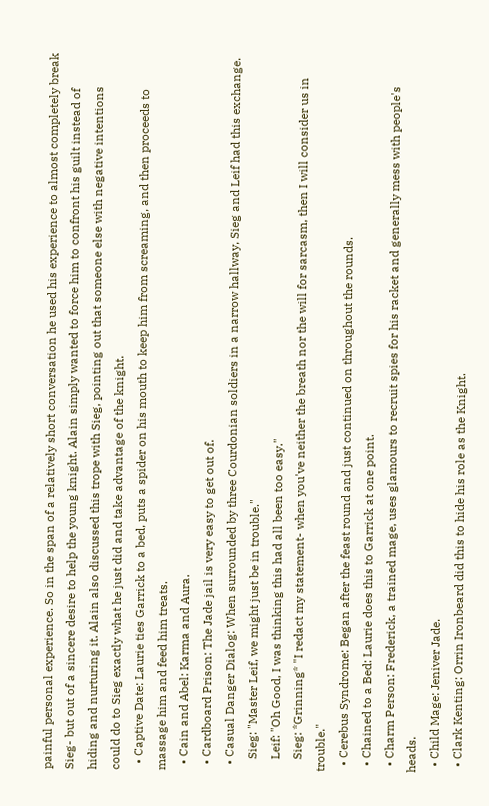painful personal experience. So in the span of a relatively short conversation he used his experience to almost completely break Sieg- but out of a sincere desire to help the young knight. Alain simply wanted to force him to confront his guilt instead of hiding and nurturing it. Alain also discussed this trope with Sieg, pointing out that someone else with negative intentions could do to Sieg exactly what he just did and take advantage of the knight.
  • Captive Date: Laurie ties Garrick to a bed, puts a spider on his mouth to keep him from screaming, and then proceeds to massage him and feed him treats.
  • Cain and Abel: Karma and Aura.
  • Cardboard Prison: The Jade jail is very easy to get out of.
  • Casual Danger Dialog: When surrounded by three Courdonian soldiers in a narrow hallway, Sieg and Leif had this exchange.
    Sieg: "Master Leif, we might just be in trouble."
    Leif: "Oh Good, I was thinking this had all been too easy."
    Sieg: *Grinning* "I redact my statement- when you've neither the breath nor the will for sarcasm, then I will consider us in trouble."
  • Cerebus Syndrome: Began after the feast round and just continued on throughout the rounds.
  • Chained to a Bed: Laurie does this to Garrick at one point.
  • Charm Person: Frederick, a trained mage, uses glamours to recruit spies for his racket and generally mess with people's heads.
  • Child Mage: Jeniver Jade.
  • Clark Kenting: Orrin Ironbeard did this to hide his role as the Knight.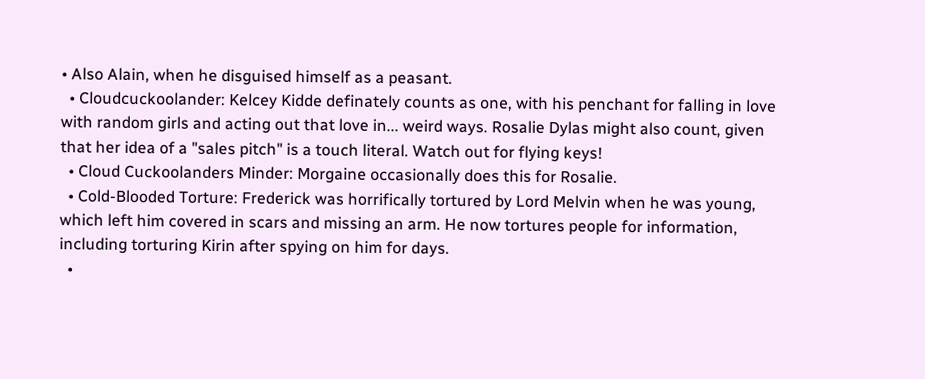• Also Alain, when he disguised himself as a peasant.
  • Cloudcuckoolander: Kelcey Kidde definately counts as one, with his penchant for falling in love with random girls and acting out that love in... weird ways. Rosalie Dylas might also count, given that her idea of a "sales pitch" is a touch literal. Watch out for flying keys!
  • Cloud Cuckoolanders Minder: Morgaine occasionally does this for Rosalie.
  • Cold-Blooded Torture: Frederick was horrifically tortured by Lord Melvin when he was young, which left him covered in scars and missing an arm. He now tortures people for information, including torturing Kirin after spying on him for days.
  •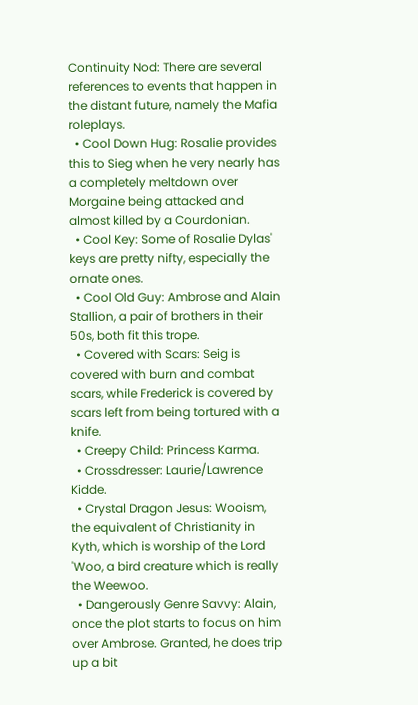Continuity Nod: There are several references to events that happen in the distant future, namely the Mafia roleplays.
  • Cool Down Hug: Rosalie provides this to Sieg when he very nearly has a completely meltdown over Morgaine being attacked and almost killed by a Courdonian.
  • Cool Key: Some of Rosalie Dylas' keys are pretty nifty, especially the ornate ones.
  • Cool Old Guy: Ambrose and Alain Stallion, a pair of brothers in their 50s, both fit this trope.
  • Covered with Scars: Seig is covered with burn and combat scars, while Frederick is covered by scars left from being tortured with a knife.
  • Creepy Child: Princess Karma.
  • Crossdresser: Laurie/Lawrence Kidde.
  • Crystal Dragon Jesus: Wooism, the equivalent of Christianity in Kyth, which is worship of the Lord 'Woo, a bird creature which is really the Weewoo.
  • Dangerously Genre Savvy: Alain, once the plot starts to focus on him over Ambrose. Granted, he does trip up a bit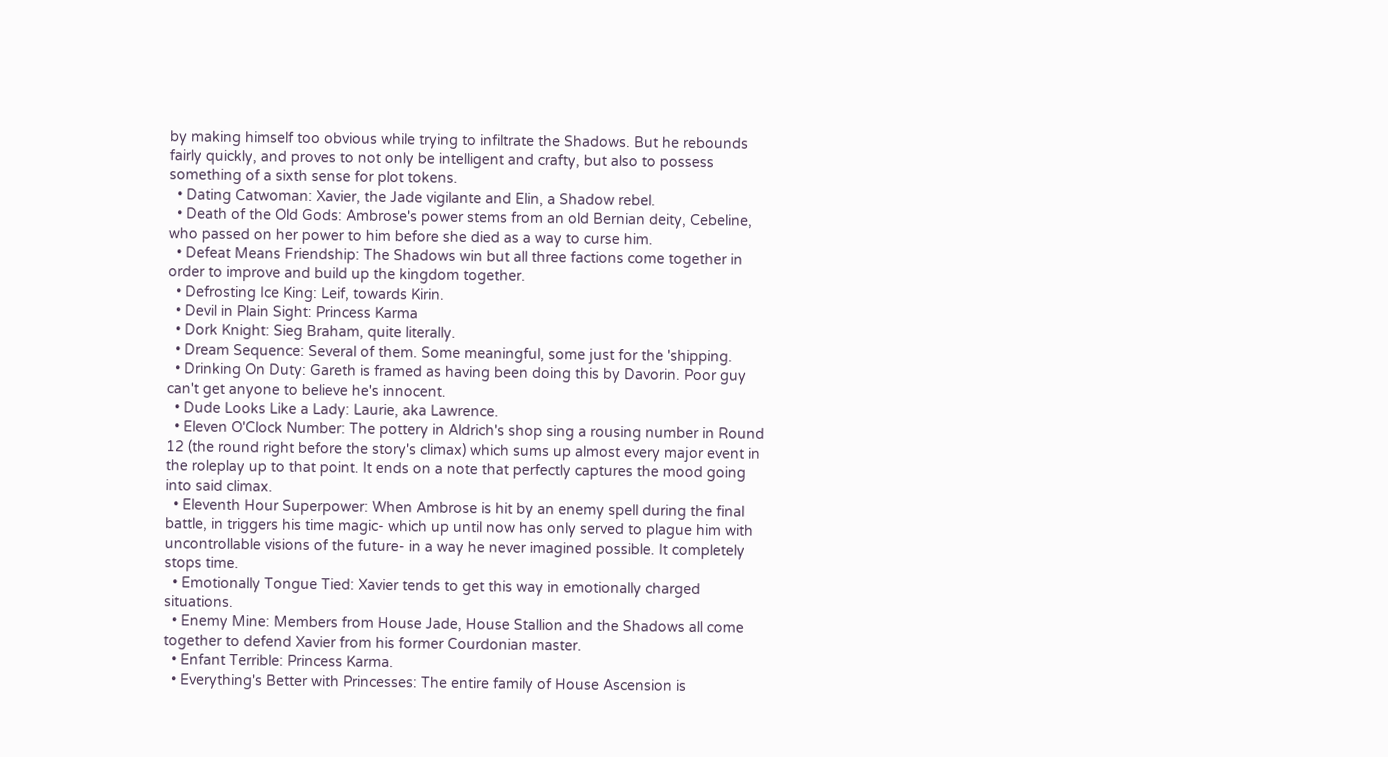by making himself too obvious while trying to infiltrate the Shadows. But he rebounds fairly quickly, and proves to not only be intelligent and crafty, but also to possess something of a sixth sense for plot tokens.
  • Dating Catwoman: Xavier, the Jade vigilante and Elin, a Shadow rebel.
  • Death of the Old Gods: Ambrose's power stems from an old Bernian deity, Cebeline, who passed on her power to him before she died as a way to curse him.
  • Defeat Means Friendship: The Shadows win but all three factions come together in order to improve and build up the kingdom together.
  • Defrosting Ice King: Leif, towards Kirin.
  • Devil in Plain Sight: Princess Karma
  • Dork Knight: Sieg Braham, quite literally.
  • Dream Sequence: Several of them. Some meaningful, some just for the 'shipping.
  • Drinking On Duty: Gareth is framed as having been doing this by Davorin. Poor guy can't get anyone to believe he's innocent.
  • Dude Looks Like a Lady: Laurie, aka Lawrence.
  • Eleven O'Clock Number: The pottery in Aldrich's shop sing a rousing number in Round 12 (the round right before the story's climax) which sums up almost every major event in the roleplay up to that point. It ends on a note that perfectly captures the mood going into said climax.
  • Eleventh Hour Superpower: When Ambrose is hit by an enemy spell during the final battle, in triggers his time magic- which up until now has only served to plague him with uncontrollable visions of the future- in a way he never imagined possible. It completely stops time.
  • Emotionally Tongue Tied: Xavier tends to get this way in emotionally charged situations.
  • Enemy Mine: Members from House Jade, House Stallion and the Shadows all come together to defend Xavier from his former Courdonian master.
  • Enfant Terrible: Princess Karma.
  • Everything's Better with Princesses: The entire family of House Ascension is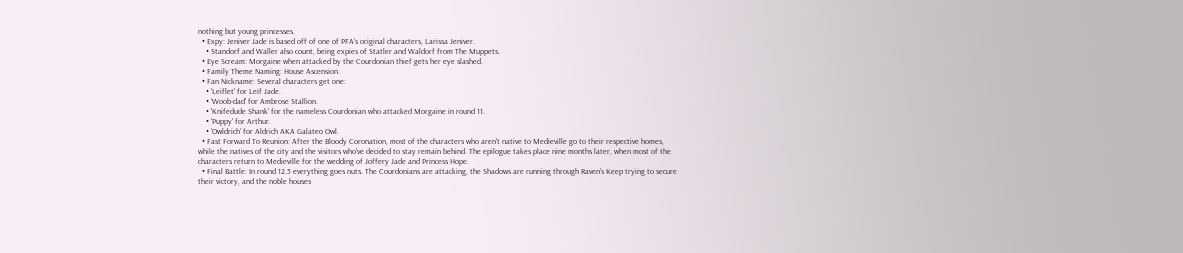nothing but young princesses.
  • Expy: Jeniver Jade is based off of one of PFA's original characters, Larissa Jeniver.
    • Standorf and Waller also count, being expies of Statler and Waldorf from The Muppets.
  • Eye Scream: Morgaine when attacked by the Courdonian thief gets her eye slashed.
  • Family Theme Naming: House Ascension.
  • Fan Nickname: Several characters get one:
    • 'Leiflet' for Leif Jade.
    • 'Woob-dad' for Ambrose Stallion.
    • 'Knifedude Shank' for the nameless Courdonian who attacked Morgaine in round 11.
    • 'Puppy' for Arthur.
    • 'Owldrich' for Aldrich AKA Galateo Owl.
  • Fast Forward To Reunion: After the Bloody Coronation, most of the characters who aren't native to Medieville go to their respective homes, while the natives of the city and the visitors who've decided to stay remain behind. The epilogue takes place nine months later, when most of the characters return to Medieville for the wedding of Joffery Jade and Princess Hope.
  • Final Battle: In round 12.5 everything goes nuts. The Courdonians are attacking, the Shadows are running through Raven's Keep trying to secure their victory, and the noble houses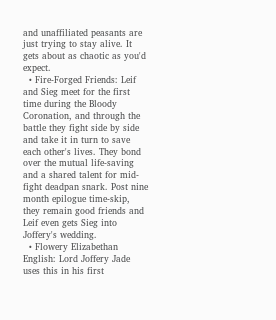and unaffiliated peasants are just trying to stay alive. It gets about as chaotic as you'd expect.
  • Fire-Forged Friends: Leif and Sieg meet for the first time during the Bloody Coronation, and through the battle they fight side by side and take it in turn to save each other's lives. They bond over the mutual life-saving and a shared talent for mid-fight deadpan snark. Post nine month epilogue time-skip, they remain good friends and Leif even gets Sieg into Joffery's wedding.
  • Flowery Elizabethan English: Lord Joffery Jade uses this in his first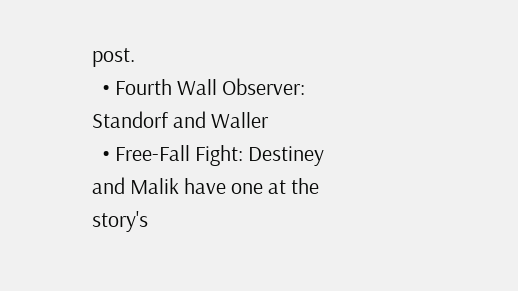post.
  • Fourth Wall Observer: Standorf and Waller
  • Free-Fall Fight: Destiney and Malik have one at the story's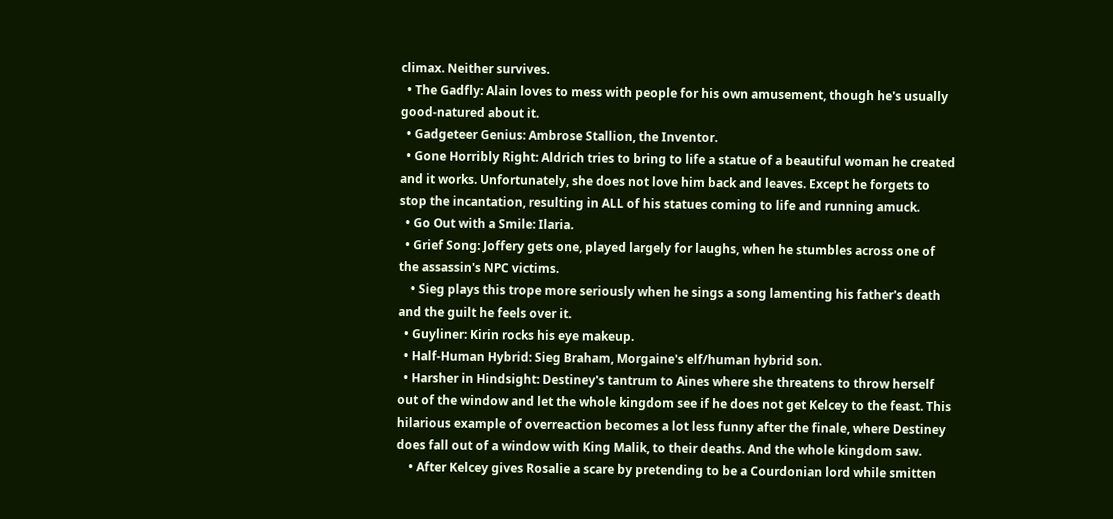climax. Neither survives.
  • The Gadfly: Alain loves to mess with people for his own amusement, though he's usually good-natured about it.
  • Gadgeteer Genius: Ambrose Stallion, the Inventor.
  • Gone Horribly Right: Aldrich tries to bring to life a statue of a beautiful woman he created and it works. Unfortunately, she does not love him back and leaves. Except he forgets to stop the incantation, resulting in ALL of his statues coming to life and running amuck.
  • Go Out with a Smile: Ilaria.
  • Grief Song: Joffery gets one, played largely for laughs, when he stumbles across one of the assassin's NPC victims.
    • Sieg plays this trope more seriously when he sings a song lamenting his father's death and the guilt he feels over it.
  • Guyliner: Kirin rocks his eye makeup.
  • Half-Human Hybrid: Sieg Braham, Morgaine's elf/human hybrid son.
  • Harsher in Hindsight: Destiney's tantrum to Aines where she threatens to throw herself out of the window and let the whole kingdom see if he does not get Kelcey to the feast. This hilarious example of overreaction becomes a lot less funny after the finale, where Destiney does fall out of a window with King Malik, to their deaths. And the whole kingdom saw.
    • After Kelcey gives Rosalie a scare by pretending to be a Courdonian lord while smitten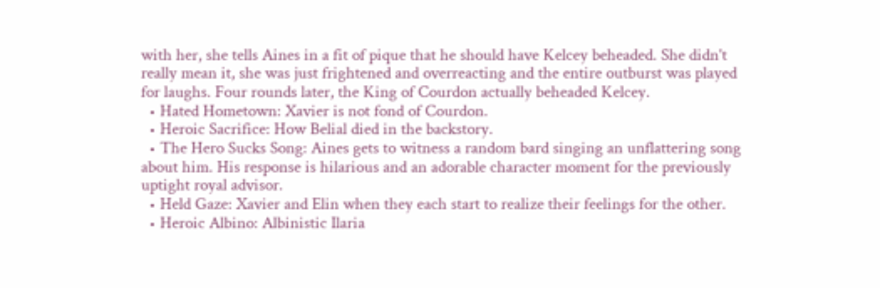with her, she tells Aines in a fit of pique that he should have Kelcey beheaded. She didn't really mean it, she was just frightened and overreacting and the entire outburst was played for laughs. Four rounds later, the King of Courdon actually beheaded Kelcey.
  • Hated Hometown: Xavier is not fond of Courdon.
  • Heroic Sacrifice: How Belial died in the backstory.
  • The Hero Sucks Song: Aines gets to witness a random bard singing an unflattering song about him. His response is hilarious and an adorable character moment for the previously uptight royal advisor.
  • Held Gaze: Xavier and Elin when they each start to realize their feelings for the other.
  • Heroic Albino: Albinistic Ilaria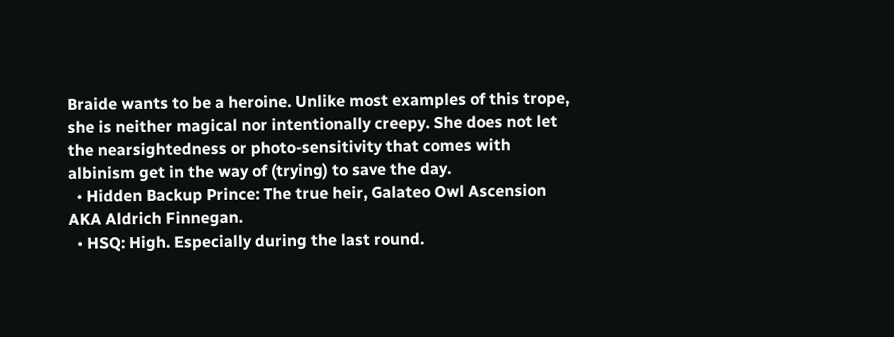Braide wants to be a heroine. Unlike most examples of this trope, she is neither magical nor intentionally creepy. She does not let the nearsightedness or photo-sensitivity that comes with albinism get in the way of (trying) to save the day.
  • Hidden Backup Prince: The true heir, Galateo Owl Ascension AKA Aldrich Finnegan.
  • HSQ: High. Especially during the last round.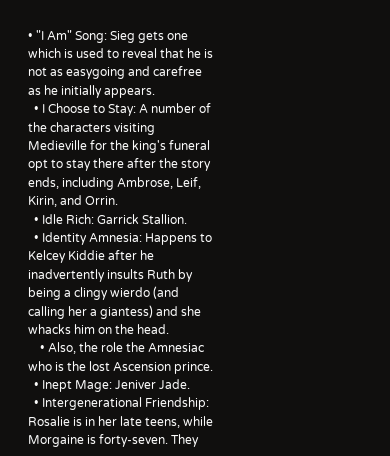• "I Am" Song: Sieg gets one which is used to reveal that he is not as easygoing and carefree as he initially appears.
  • I Choose to Stay: A number of the characters visiting Medieville for the king's funeral opt to stay there after the story ends, including Ambrose, Leif, Kirin, and Orrin.
  • Idle Rich: Garrick Stallion.
  • Identity Amnesia: Happens to Kelcey Kiddie after he inadvertently insults Ruth by being a clingy wierdo (and calling her a giantess) and she whacks him on the head.
    • Also, the role the Amnesiac who is the lost Ascension prince.
  • Inept Mage: Jeniver Jade.
  • Intergenerational Friendship: Rosalie is in her late teens, while Morgaine is forty-seven. They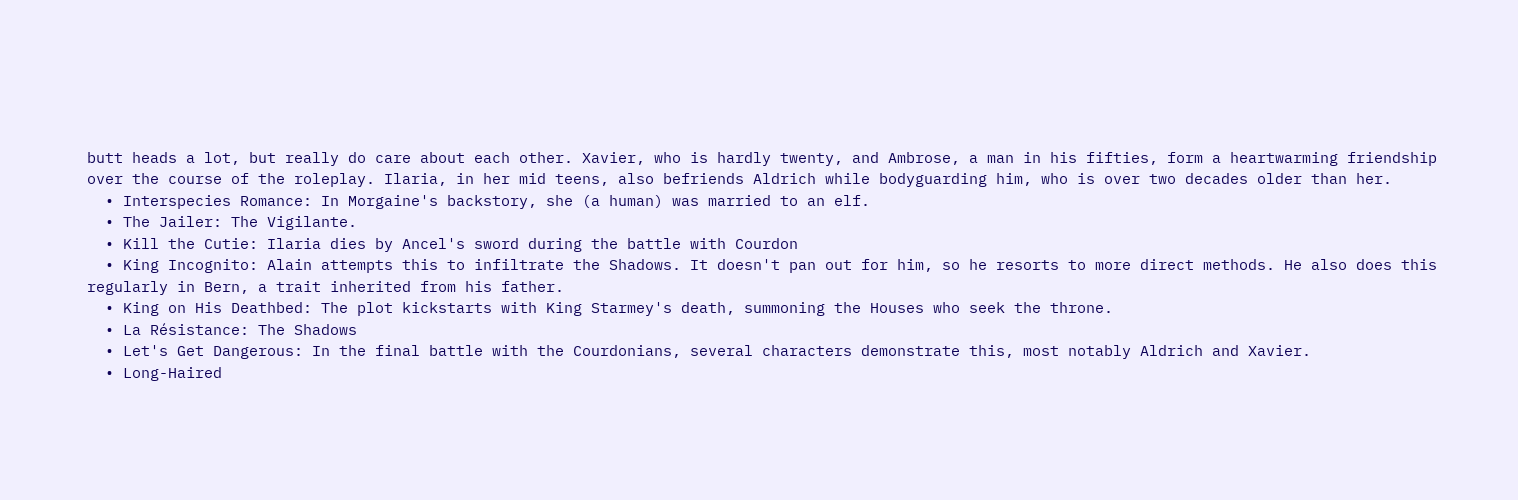butt heads a lot, but really do care about each other. Xavier, who is hardly twenty, and Ambrose, a man in his fifties, form a heartwarming friendship over the course of the roleplay. Ilaria, in her mid teens, also befriends Aldrich while bodyguarding him, who is over two decades older than her.
  • Interspecies Romance: In Morgaine's backstory, she (a human) was married to an elf.
  • The Jailer: The Vigilante.
  • Kill the Cutie: Ilaria dies by Ancel's sword during the battle with Courdon
  • King Incognito: Alain attempts this to infiltrate the Shadows. It doesn't pan out for him, so he resorts to more direct methods. He also does this regularly in Bern, a trait inherited from his father.
  • King on His Deathbed: The plot kickstarts with King Starmey's death, summoning the Houses who seek the throne.
  • La Résistance: The Shadows
  • Let's Get Dangerous: In the final battle with the Courdonians, several characters demonstrate this, most notably Aldrich and Xavier.
  • Long-Haired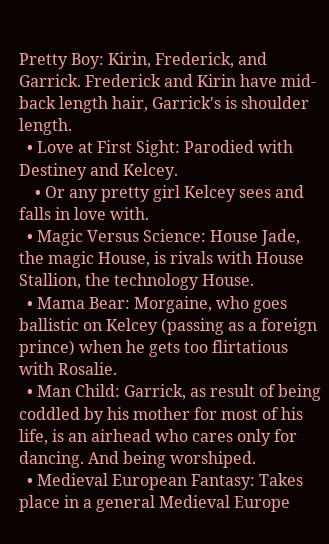Pretty Boy: Kirin, Frederick, and Garrick. Frederick and Kirin have mid-back length hair, Garrick's is shoulder length.
  • Love at First Sight: Parodied with Destiney and Kelcey.
    • Or any pretty girl Kelcey sees and falls in love with.
  • Magic Versus Science: House Jade, the magic House, is rivals with House Stallion, the technology House.
  • Mama Bear: Morgaine, who goes ballistic on Kelcey (passing as a foreign prince) when he gets too flirtatious with Rosalie.
  • Man Child: Garrick, as result of being coddled by his mother for most of his life, is an airhead who cares only for dancing. And being worshiped.
  • Medieval European Fantasy: Takes place in a general Medieval Europe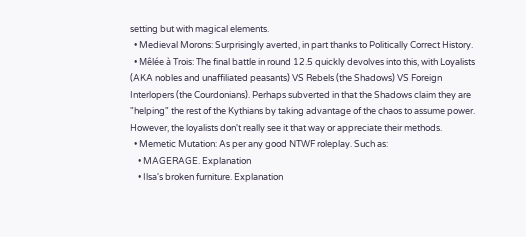setting but with magical elements.
  • Medieval Morons: Surprisingly averted, in part thanks to Politically Correct History.
  • Mêlée à Trois: The final battle in round 12.5 quickly devolves into this, with Loyalists (AKA nobles and unaffiliated peasants) VS Rebels (the Shadows) VS Foreign Interlopers (the Courdonians). Perhaps subverted in that the Shadows claim they are "helping" the rest of the Kythians by taking advantage of the chaos to assume power. However, the loyalists don't really see it that way or appreciate their methods.
  • Memetic Mutation: As per any good NTWF roleplay. Such as:
    • MAGERAGE. Explanation
    • Ilsa's broken furniture. Explanation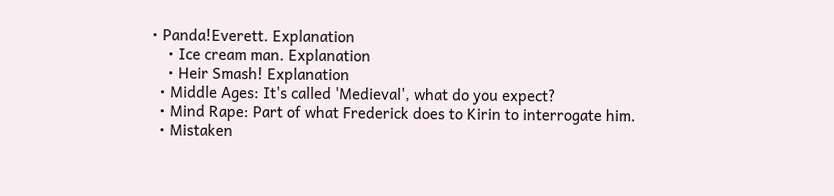• Panda!Everett. Explanation
    • Ice cream man. Explanation
    • Heir Smash! Explanation
  • Middle Ages: It's called 'Medieval', what do you expect?
  • Mind Rape: Part of what Frederick does to Kirin to interrogate him.
  • Mistaken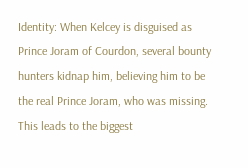Identity: When Kelcey is disguised as Prince Joram of Courdon, several bounty hunters kidnap him, believing him to be the real Prince Joram, who was missing. This leads to the biggest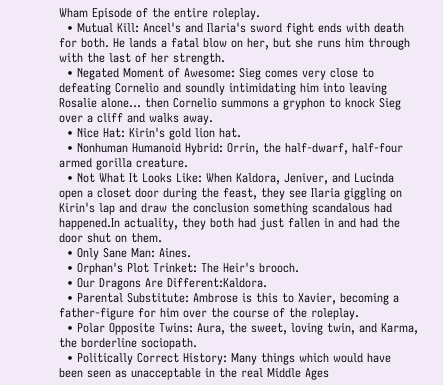Wham Episode of the entire roleplay.
  • Mutual Kill: Ancel's and Ilaria's sword fight ends with death for both. He lands a fatal blow on her, but she runs him through with the last of her strength.
  • Negated Moment of Awesome: Sieg comes very close to defeating Cornelio and soundly intimidating him into leaving Rosalie alone... then Cornelio summons a gryphon to knock Sieg over a cliff and walks away.
  • Nice Hat: Kirin's gold lion hat.
  • Nonhuman Humanoid Hybrid: Orrin, the half-dwarf, half-four armed gorilla creature.
  • Not What It Looks Like: When Kaldora, Jeniver, and Lucinda open a closet door during the feast, they see Ilaria giggling on Kirin's lap and draw the conclusion something scandalous had happened.In actuality, they both had just fallen in and had the door shut on them.
  • Only Sane Man: Aines.
  • Orphan's Plot Trinket: The Heir's brooch.
  • Our Dragons Are Different:Kaldora.
  • Parental Substitute: Ambrose is this to Xavier, becoming a father-figure for him over the course of the roleplay.
  • Polar Opposite Twins: Aura, the sweet, loving twin, and Karma, the borderline sociopath.
  • Politically Correct History: Many things which would have been seen as unacceptable in the real Middle Ages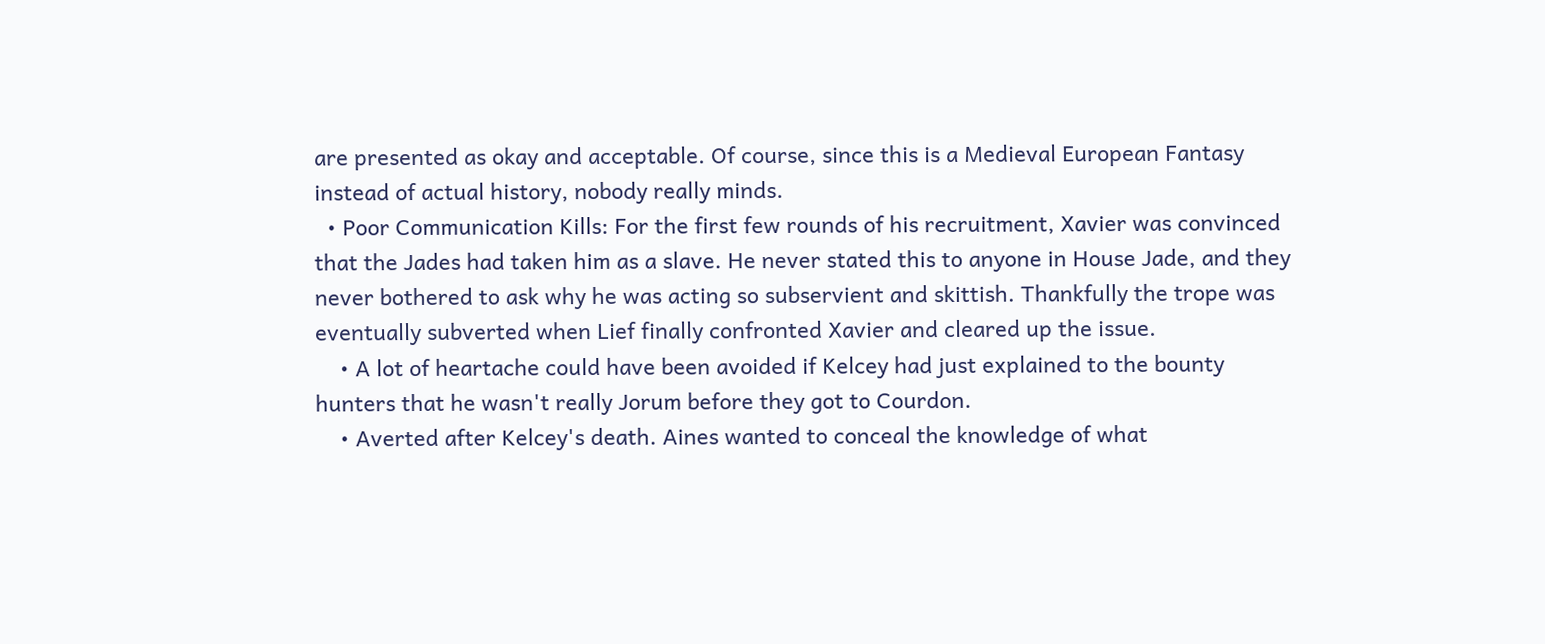are presented as okay and acceptable. Of course, since this is a Medieval European Fantasy instead of actual history, nobody really minds.
  • Poor Communication Kills: For the first few rounds of his recruitment, Xavier was convinced that the Jades had taken him as a slave. He never stated this to anyone in House Jade, and they never bothered to ask why he was acting so subservient and skittish. Thankfully the trope was eventually subverted when Lief finally confronted Xavier and cleared up the issue.
    • A lot of heartache could have been avoided if Kelcey had just explained to the bounty hunters that he wasn't really Jorum before they got to Courdon.
    • Averted after Kelcey's death. Aines wanted to conceal the knowledge of what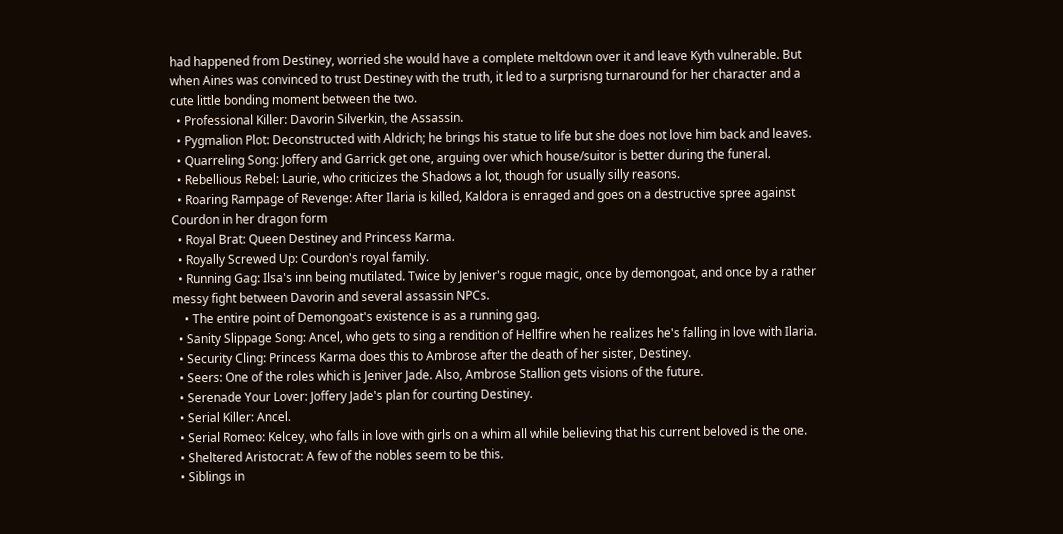had happened from Destiney, worried she would have a complete meltdown over it and leave Kyth vulnerable. But when Aines was convinced to trust Destiney with the truth, it led to a surprisng turnaround for her character and a cute little bonding moment between the two.
  • Professional Killer: Davorin Silverkin, the Assassin.
  • Pygmalion Plot: Deconstructed with Aldrich; he brings his statue to life but she does not love him back and leaves.
  • Quarreling Song: Joffery and Garrick get one, arguing over which house/suitor is better during the funeral.
  • Rebellious Rebel: Laurie, who criticizes the Shadows a lot, though for usually silly reasons.
  • Roaring Rampage of Revenge: After Ilaria is killed, Kaldora is enraged and goes on a destructive spree against Courdon in her dragon form
  • Royal Brat: Queen Destiney and Princess Karma.
  • Royally Screwed Up: Courdon's royal family.
  • Running Gag: Ilsa's inn being mutilated. Twice by Jeniver's rogue magic, once by demongoat, and once by a rather messy fight between Davorin and several assassin NPCs.
    • The entire point of Demongoat's existence is as a running gag.
  • Sanity Slippage Song: Ancel, who gets to sing a rendition of Hellfire when he realizes he's falling in love with Ilaria.
  • Security Cling: Princess Karma does this to Ambrose after the death of her sister, Destiney.
  • Seers: One of the roles which is Jeniver Jade. Also, Ambrose Stallion gets visions of the future.
  • Serenade Your Lover: Joffery Jade's plan for courting Destiney.
  • Serial Killer: Ancel.
  • Serial Romeo: Kelcey, who falls in love with girls on a whim all while believing that his current beloved is the one.
  • Sheltered Aristocrat: A few of the nobles seem to be this.
  • Siblings in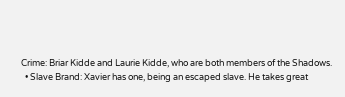Crime: Briar Kidde and Laurie Kidde, who are both members of the Shadows.
  • Slave Brand: Xavier has one, being an escaped slave. He takes great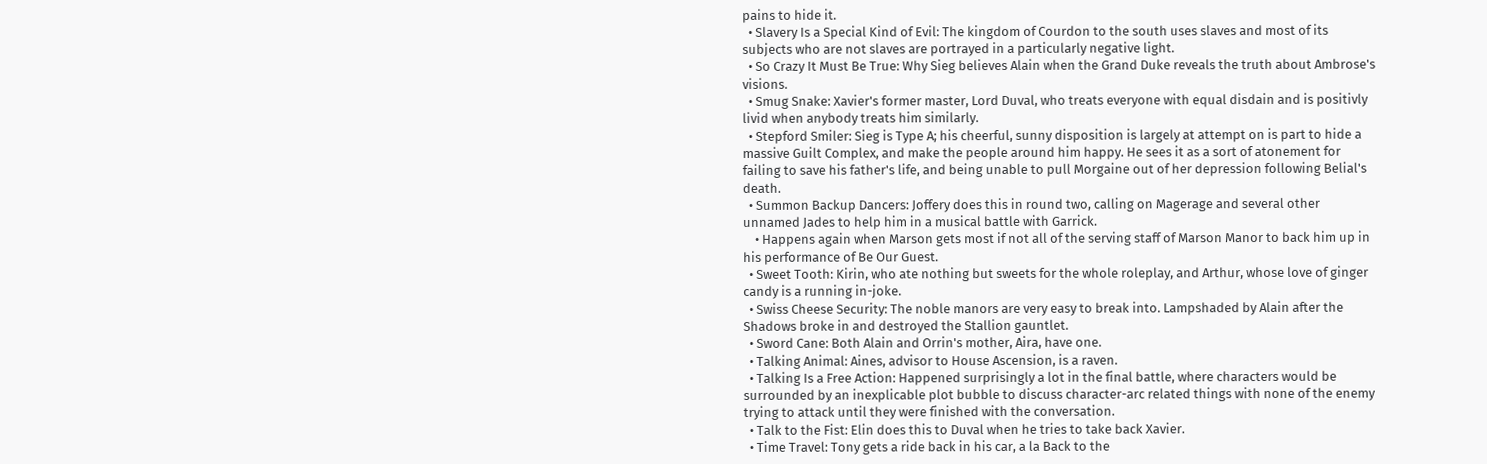pains to hide it.
  • Slavery Is a Special Kind of Evil: The kingdom of Courdon to the south uses slaves and most of its subjects who are not slaves are portrayed in a particularly negative light.
  • So Crazy It Must Be True: Why Sieg believes Alain when the Grand Duke reveals the truth about Ambrose's visions.
  • Smug Snake: Xavier's former master, Lord Duval, who treats everyone with equal disdain and is positivly livid when anybody treats him similarly.
  • Stepford Smiler: Sieg is Type A; his cheerful, sunny disposition is largely at attempt on is part to hide a massive Guilt Complex, and make the people around him happy. He sees it as a sort of atonement for failing to save his father's life, and being unable to pull Morgaine out of her depression following Belial's death.
  • Summon Backup Dancers: Joffery does this in round two, calling on Magerage and several other unnamed Jades to help him in a musical battle with Garrick.
    • Happens again when Marson gets most if not all of the serving staff of Marson Manor to back him up in his performance of Be Our Guest.
  • Sweet Tooth: Kirin, who ate nothing but sweets for the whole roleplay, and Arthur, whose love of ginger candy is a running in-joke.
  • Swiss Cheese Security: The noble manors are very easy to break into. Lampshaded by Alain after the Shadows broke in and destroyed the Stallion gauntlet.
  • Sword Cane: Both Alain and Orrin's mother, Aira, have one.
  • Talking Animal: Aines, advisor to House Ascension, is a raven.
  • Talking Is a Free Action: Happened surprisingly a lot in the final battle, where characters would be surrounded by an inexplicable plot bubble to discuss character-arc related things with none of the enemy trying to attack until they were finished with the conversation.
  • Talk to the Fist: Elin does this to Duval when he tries to take back Xavier.
  • Time Travel: Tony gets a ride back in his car, a la Back to the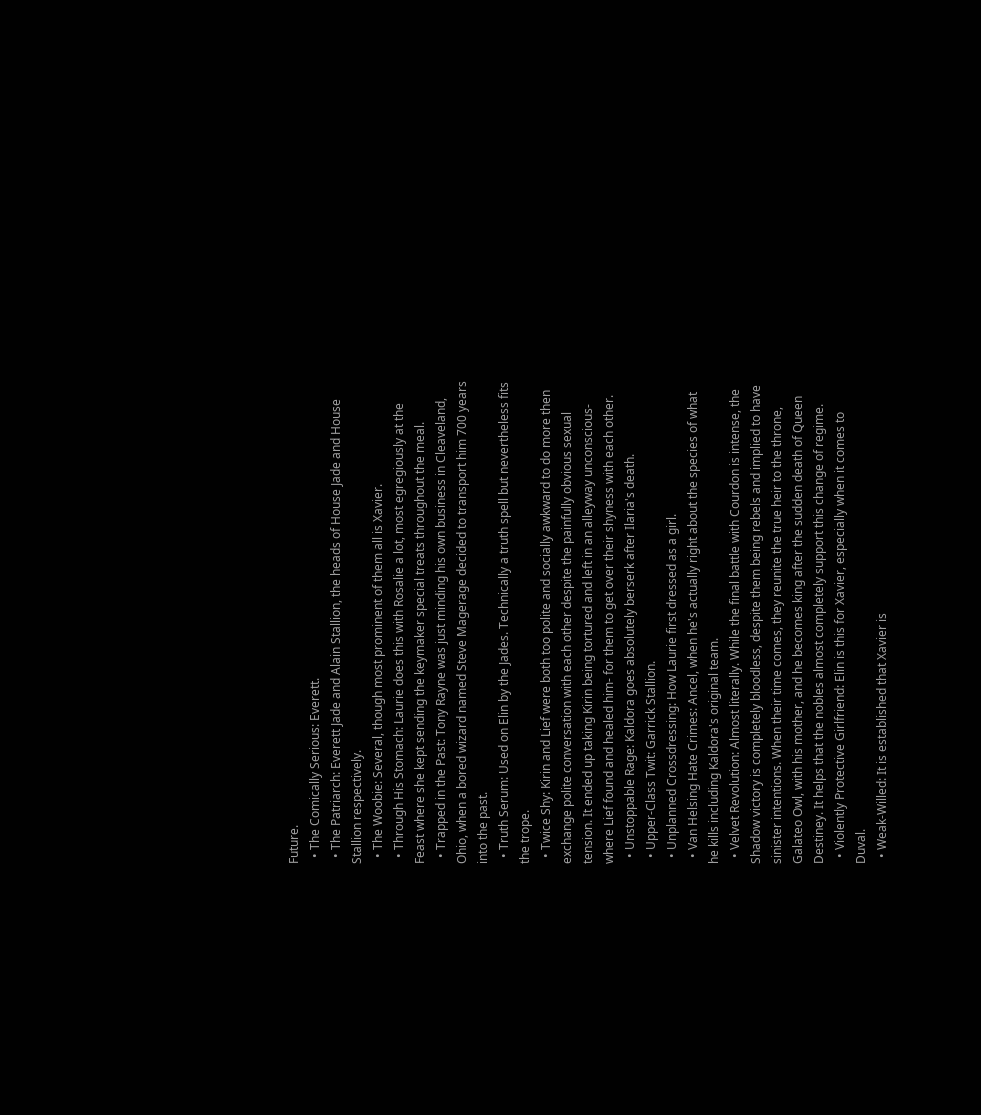Future.
  • The Comically Serious: Everett.
  • The Patriarch: Everett Jade and Alain Stallion, the heads of House Jade and House Stallion respectively.
  • The Woobie: Several, though most prominent of them all is Xavier.
  • Through His Stomach: Laurie does this with Rosalie a lot, most egregiously at the Feast where she kept sending the keymaker special treats throughout the meal.
  • Trapped in the Past: Tony Rayne was just minding his own business in Cleaveland, Ohio, when a bored wizard named Steve Magerage decided to transport him 700 years into the past.
  • Truth Serum: Used on Elin by the Jades. Technically a truth spell but nevertheless fits the trope.
  • Twice Shy: Kirin and Lief were both too polite and socially awkward to do more then exchange polite conversation with each other despite the painfully obvious sexual tension. It ended up taking Kirin being tortured and left in an alleyway unconscious- where Lief found and healed him- for them to get over their shyness with each other.
  • Unstoppable Rage: Kaldora goes absolutely berserk after Ilaria's death.
  • Upper-Class Twit: Garrick Stallion.
  • Unplanned Crossdressing: How Laurie first dressed as a girl.
  • Van Helsing Hate Crimes: Ancel, when he's actually right about the species of what he kills including Kaldora's original team.
  • Velvet Revolution: Almost literally. While the final battle with Courdon is intense, the Shadow victory is completely bloodless, despite them being rebels and implied to have sinister intentions. When their time comes, they reunite the true heir to the throne, Galateo Owl, with his mother, and he becomes king after the sudden death of Queen Destiney. It helps that the nobles almost completely support this change of regime.
  • Violently Protective Girlfriend: Elin is this for Xavier, especially when it comes to Duval.
  • Weak-Willed: It is established that Xavier is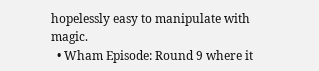hopelessly easy to manipulate with magic.
  • Wham Episode: Round 9 where it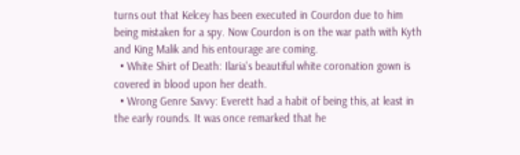turns out that Kelcey has been executed in Courdon due to him being mistaken for a spy. Now Courdon is on the war path with Kyth and King Malik and his entourage are coming.
  • White Shirt of Death: Ilaria's beautiful white coronation gown is covered in blood upon her death.
  • Wrong Genre Savvy: Everett had a habit of being this, at least in the early rounds. It was once remarked that he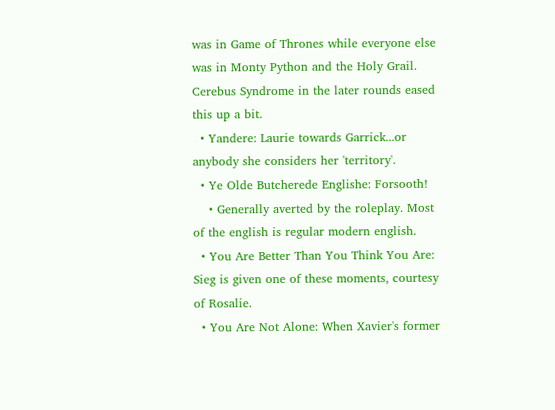was in Game of Thrones while everyone else was in Monty Python and the Holy Grail. Cerebus Syndrome in the later rounds eased this up a bit.
  • Yandere: Laurie towards Garrick...or anybody she considers her 'territory'.
  • Ye Olde Butcherede Englishe: Forsooth!
    • Generally averted by the roleplay. Most of the english is regular modern english.
  • You Are Better Than You Think You Are: Sieg is given one of these moments, courtesy of Rosalie.
  • You Are Not Alone: When Xavier's former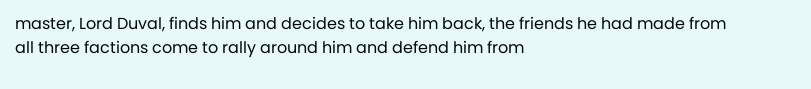master, Lord Duval, finds him and decides to take him back, the friends he had made from all three factions come to rally around him and defend him from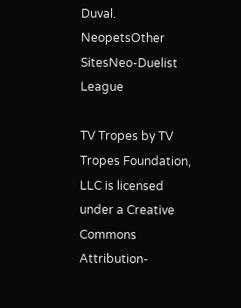Duval.
NeopetsOther SitesNeo-Duelist League

TV Tropes by TV Tropes Foundation, LLC is licensed under a Creative Commons Attribution-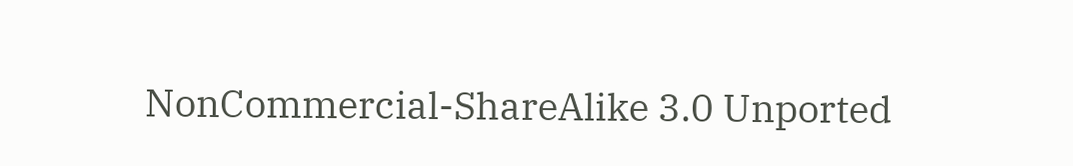NonCommercial-ShareAlike 3.0 Unported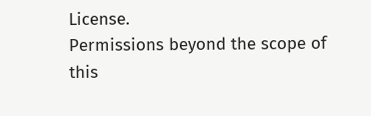License.
Permissions beyond the scope of this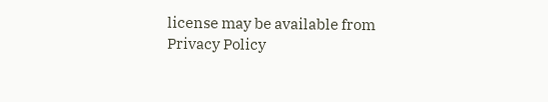license may be available from
Privacy Policy